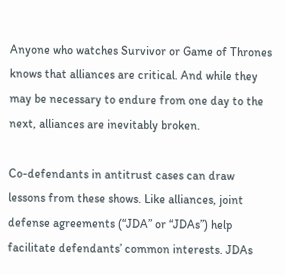Anyone who watches Survivor or Game of Thrones knows that alliances are critical. And while they may be necessary to endure from one day to the next, alliances are inevitably broken.

Co-defendants in antitrust cases can draw lessons from these shows. Like alliances, joint defense agreements (“JDA” or “JDAs”) help facilitate defendants’ common interests. JDAs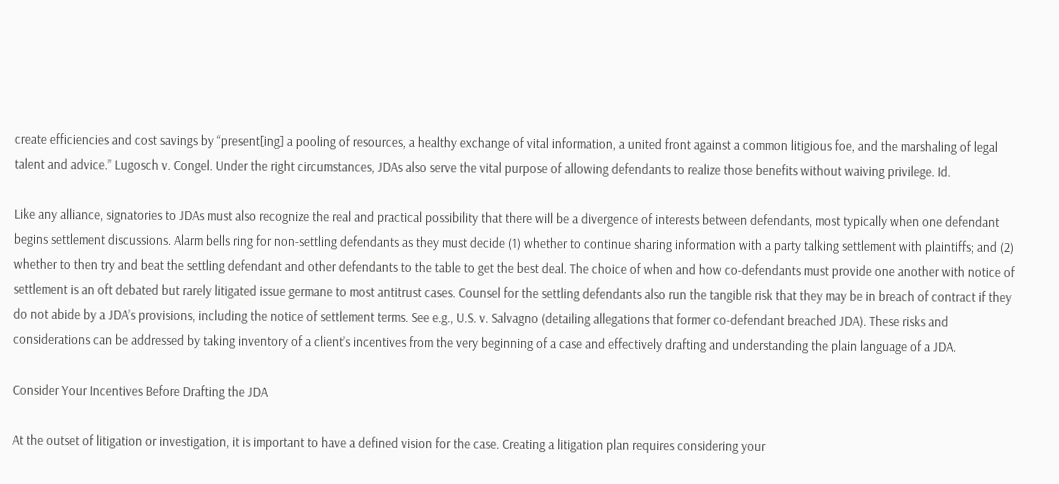create efficiencies and cost savings by “present[ing] a pooling of resources, a healthy exchange of vital information, a united front against a common litigious foe, and the marshaling of legal talent and advice.” Lugosch v. Congel. Under the right circumstances, JDAs also serve the vital purpose of allowing defendants to realize those benefits without waiving privilege. Id.

Like any alliance, signatories to JDAs must also recognize the real and practical possibility that there will be a divergence of interests between defendants, most typically when one defendant begins settlement discussions. Alarm bells ring for non-settling defendants as they must decide (1) whether to continue sharing information with a party talking settlement with plaintiffs; and (2) whether to then try and beat the settling defendant and other defendants to the table to get the best deal. The choice of when and how co-defendants must provide one another with notice of settlement is an oft debated but rarely litigated issue germane to most antitrust cases. Counsel for the settling defendants also run the tangible risk that they may be in breach of contract if they do not abide by a JDA’s provisions, including the notice of settlement terms. See e.g., U.S. v. Salvagno (detailing allegations that former co-defendant breached JDA). These risks and considerations can be addressed by taking inventory of a client’s incentives from the very beginning of a case and effectively drafting and understanding the plain language of a JDA.

Consider Your Incentives Before Drafting the JDA

At the outset of litigation or investigation, it is important to have a defined vision for the case. Creating a litigation plan requires considering your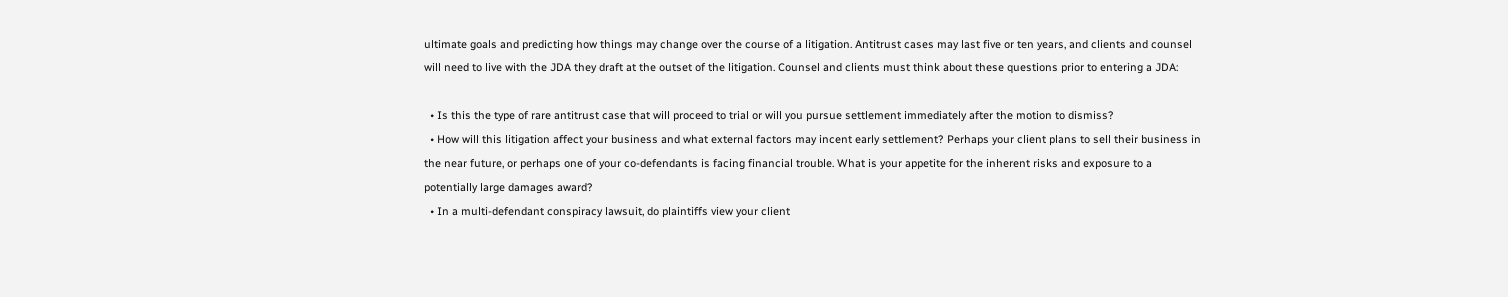ultimate goals and predicting how things may change over the course of a litigation. Antitrust cases may last five or ten years, and clients and counsel will need to live with the JDA they draft at the outset of the litigation. Counsel and clients must think about these questions prior to entering a JDA:

  • Is this the type of rare antitrust case that will proceed to trial or will you pursue settlement immediately after the motion to dismiss?
  • How will this litigation affect your business and what external factors may incent early settlement? Perhaps your client plans to sell their business in the near future, or perhaps one of your co-defendants is facing financial trouble. What is your appetite for the inherent risks and exposure to a potentially large damages award?
  • In a multi-defendant conspiracy lawsuit, do plaintiffs view your client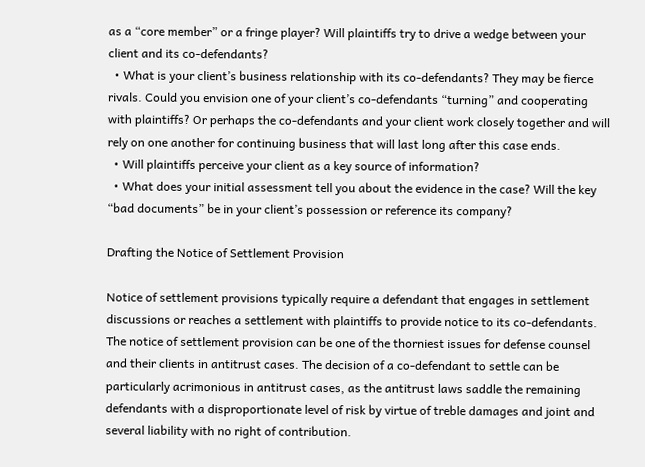as a “core member” or a fringe player? Will plaintiffs try to drive a wedge between your client and its co-defendants?
  • What is your client’s business relationship with its co-defendants? They may be fierce rivals. Could you envision one of your client’s co-defendants “turning” and cooperating with plaintiffs? Or perhaps the co-defendants and your client work closely together and will rely on one another for continuing business that will last long after this case ends.
  • Will plaintiffs perceive your client as a key source of information?
  • What does your initial assessment tell you about the evidence in the case? Will the key “bad documents” be in your client’s possession or reference its company?

Drafting the Notice of Settlement Provision

Notice of settlement provisions typically require a defendant that engages in settlement discussions or reaches a settlement with plaintiffs to provide notice to its co-defendants. The notice of settlement provision can be one of the thorniest issues for defense counsel and their clients in antitrust cases. The decision of a co-defendant to settle can be particularly acrimonious in antitrust cases, as the antitrust laws saddle the remaining defendants with a disproportionate level of risk by virtue of treble damages and joint and several liability with no right of contribution.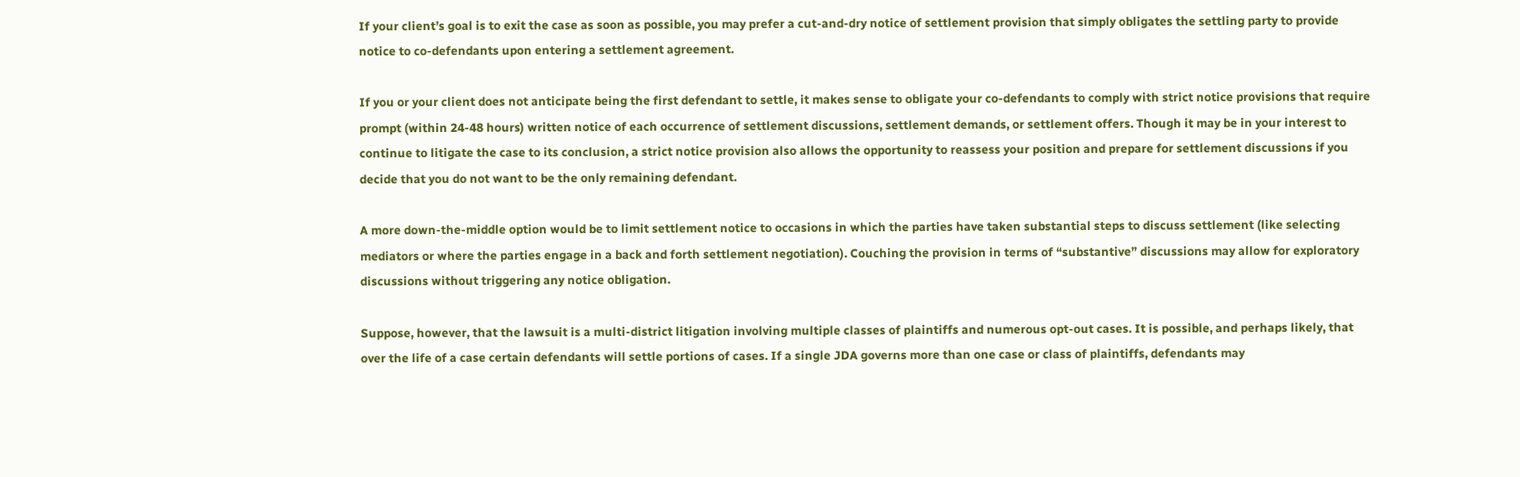If your client’s goal is to exit the case as soon as possible, you may prefer a cut-and-dry notice of settlement provision that simply obligates the settling party to provide notice to co-defendants upon entering a settlement agreement.

If you or your client does not anticipate being the first defendant to settle, it makes sense to obligate your co-defendants to comply with strict notice provisions that require prompt (within 24-48 hours) written notice of each occurrence of settlement discussions, settlement demands, or settlement offers. Though it may be in your interest to continue to litigate the case to its conclusion, a strict notice provision also allows the opportunity to reassess your position and prepare for settlement discussions if you decide that you do not want to be the only remaining defendant.

A more down-the-middle option would be to limit settlement notice to occasions in which the parties have taken substantial steps to discuss settlement (like selecting mediators or where the parties engage in a back and forth settlement negotiation). Couching the provision in terms of “substantive” discussions may allow for exploratory discussions without triggering any notice obligation.

Suppose, however, that the lawsuit is a multi-district litigation involving multiple classes of plaintiffs and numerous opt-out cases. It is possible, and perhaps likely, that over the life of a case certain defendants will settle portions of cases. If a single JDA governs more than one case or class of plaintiffs, defendants may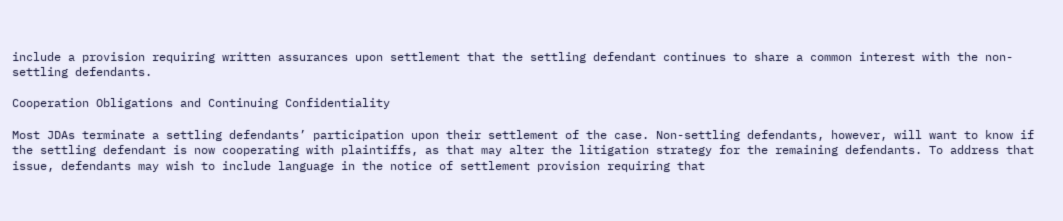include a provision requiring written assurances upon settlement that the settling defendant continues to share a common interest with the non-settling defendants.

Cooperation Obligations and Continuing Confidentiality

Most JDAs terminate a settling defendants’ participation upon their settlement of the case. Non-settling defendants, however, will want to know if the settling defendant is now cooperating with plaintiffs, as that may alter the litigation strategy for the remaining defendants. To address that issue, defendants may wish to include language in the notice of settlement provision requiring that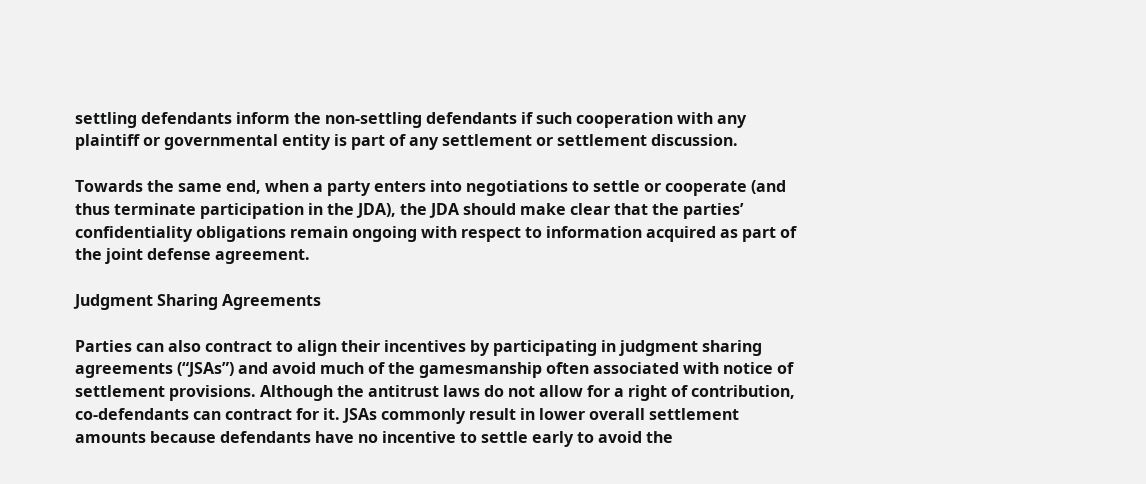settling defendants inform the non-settling defendants if such cooperation with any plaintiff or governmental entity is part of any settlement or settlement discussion.

Towards the same end, when a party enters into negotiations to settle or cooperate (and thus terminate participation in the JDA), the JDA should make clear that the parties’ confidentiality obligations remain ongoing with respect to information acquired as part of the joint defense agreement.

Judgment Sharing Agreements

Parties can also contract to align their incentives by participating in judgment sharing agreements (“JSAs”) and avoid much of the gamesmanship often associated with notice of settlement provisions. Although the antitrust laws do not allow for a right of contribution, co-defendants can contract for it. JSAs commonly result in lower overall settlement amounts because defendants have no incentive to settle early to avoid the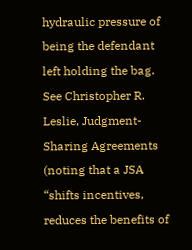hydraulic pressure of being the defendant left holding the bag. See Christopher R. Leslie, Judgment-Sharing Agreements (noting that a JSA “shifts incentives, reduces the benefits of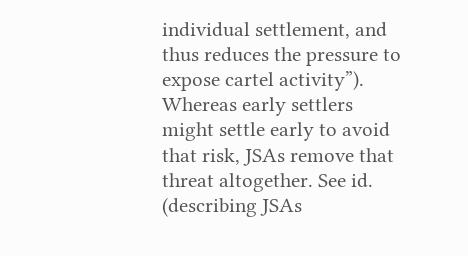individual settlement, and thus reduces the pressure to expose cartel activity”). Whereas early settlers might settle early to avoid that risk, JSAs remove that threat altogether. See id. (describing JSAs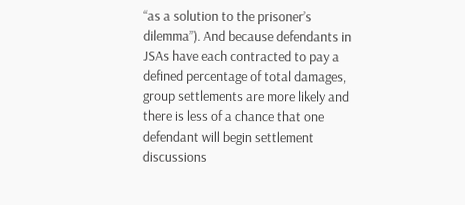“as a solution to the prisoner’s dilemma”). And because defendants in JSAs have each contracted to pay a defined percentage of total damages, group settlements are more likely and there is less of a chance that one defendant will begin settlement discussions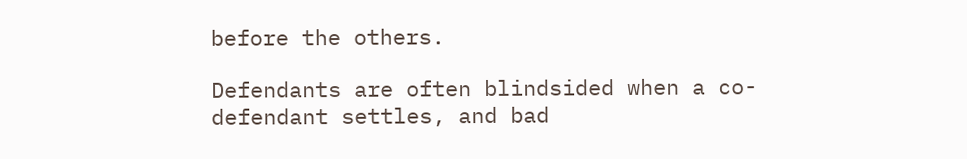before the others.

Defendants are often blindsided when a co-defendant settles, and bad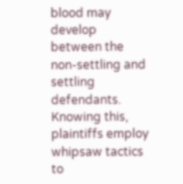blood may develop between the non-settling and settling defendants. Knowing this, plaintiffs employ whipsaw tactics to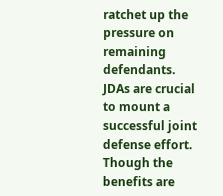ratchet up the pressure on remaining defendants. JDAs are crucial to mount a successful joint defense effort. Though the benefits are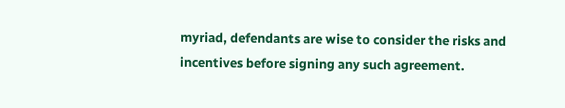myriad, defendants are wise to consider the risks and incentives before signing any such agreement.